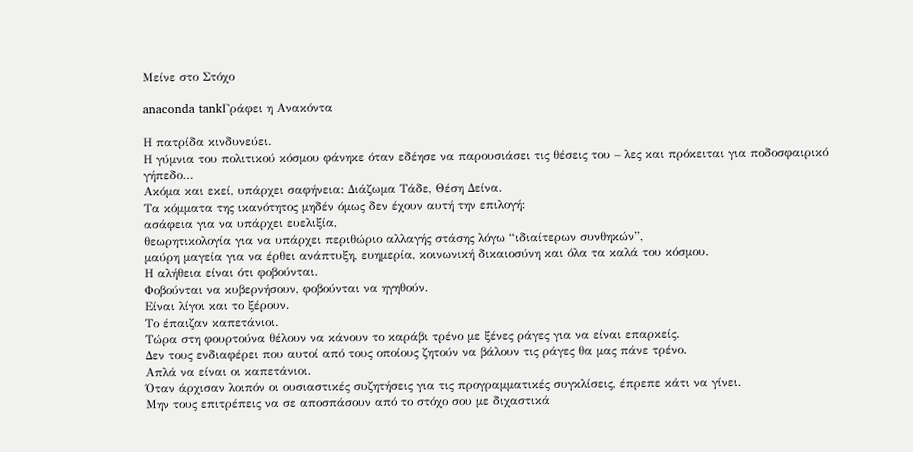Μείνε στο Στόχο

anaconda tankΓράφει η Ανακόντα

Η πατρίδα κινδυνεύει.
Η γύμνια του πολιτικού κόσμου φάνηκε όταν εδέησε να παρουσιάσει τις θέσεις του – λες και πρόκειται για ποδοσφαιρικό γήπεδο…
Ακόμα και εκεί, υπάρχει σαφήνεια: Διάζωμα Τάδε, Θέση Δείνα.
Τα κόμματα της ικανότητος μηδέν όμως δεν έχουν αυτή την επιλογή:
ασάφεια για να υπάρχει ευελιξία,
θεωρητικολογία για να υπάρχει περιθώριο αλλαγής στάσης λόγω “ιδιαίτερων συνθηκών”,
μαύρη μαγεία για να έρθει ανάπτυξη, ευημερία, κοινωνική δικαιοσύνη και όλα τα καλά του κόσμου.
Η αλήθεια είναι ότι φοβούνται.
Φοβούνται να κυβερνήσουν, φοβούνται να ηγηθούν.
Είναι λίγοι και το ξέρουν.
Το έπαιζαν καπετάνιοι.
Τώρα στη φουρτούνα θέλουν να κάνουν το καράβι τρένο με ξένες ράγες για να είναι επαρκείς.
Δεν τους ενδιαφέρει που αυτοί από τους οποίους ζητούν να βάλουν τις ράγες θα μας πάνε τρένο.
Απλά να είναι οι καπετάνιοι.
Όταν άρχισαν λοιπόν οι ουσιαστικές συζητήσεις για τις προγραμματικές συγκλίσεις, έπρεπε κάτι να γίνει.
Μην τους επιτρέπεις να σε αποσπάσουν από το στόχο σου με διχαστικά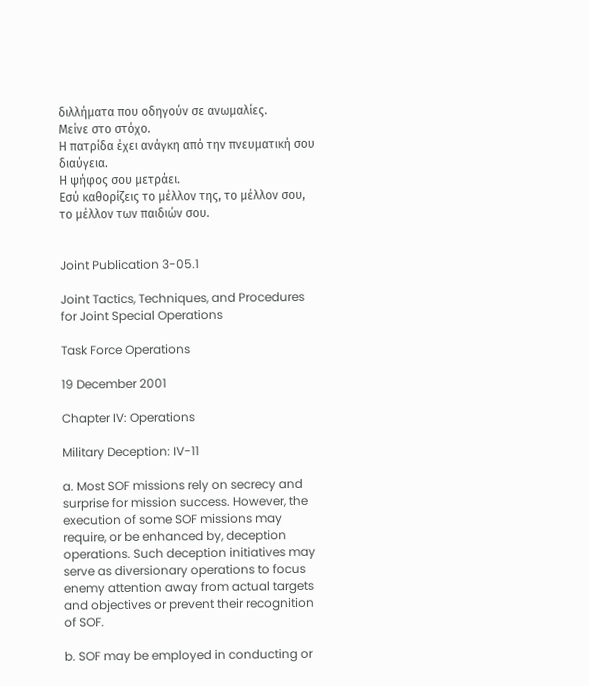διλλήματα που οδηγούν σε ανωμαλίες.
Μείνε στο στόχο.
Η πατρίδα έχει ανάγκη από την πνευματική σου διαύγεια.
Η ψήφος σου μετράει.
Εσύ καθορίζεις το μέλλον της, το μέλλον σου, το μέλλον των παιδιών σου.


Joint Publication 3-05.1

Joint Tactics, Techniques, and Procedures for Joint Special Operations

Task Force Operations

19 December 2001

Chapter IV: Operations

Military Deception: IV-11

a. Most SOF missions rely on secrecy and surprise for mission success. However, the execution of some SOF missions may require, or be enhanced by, deception operations. Such deception initiatives may serve as diversionary operations to focus enemy attention away from actual targets and objectives or prevent their recognition of SOF.

b. SOF may be employed in conducting or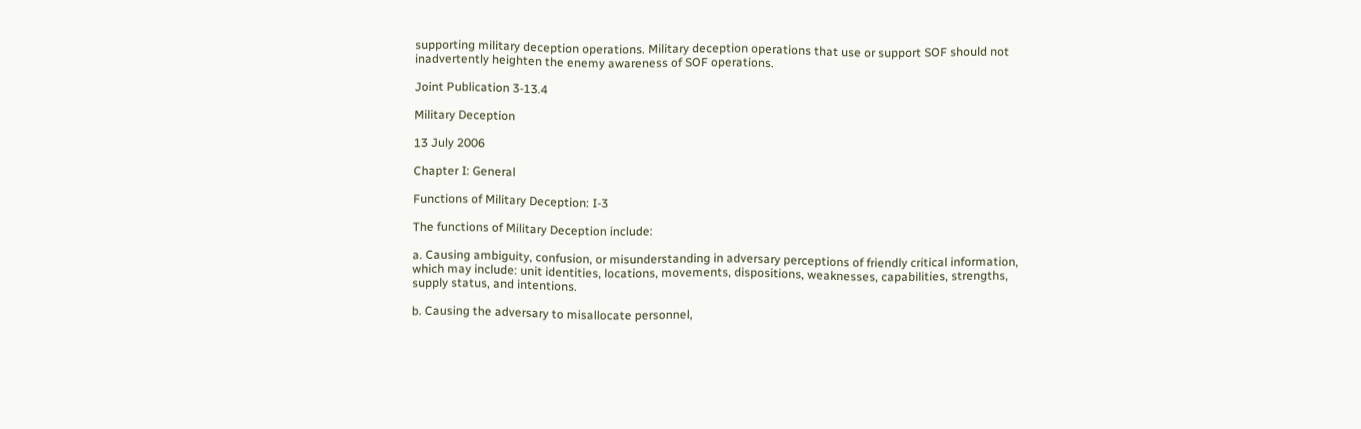supporting military deception operations. Military deception operations that use or support SOF should not inadvertently heighten the enemy awareness of SOF operations.

Joint Publication 3-13.4

Military Deception

13 July 2006

Chapter I: General

Functions of Military Deception: I-3

The functions of Military Deception include:

a. Causing ambiguity, confusion, or misunderstanding in adversary perceptions of friendly critical information, which may include: unit identities, locations, movements, dispositions, weaknesses, capabilities, strengths, supply status, and intentions.

b. Causing the adversary to misallocate personnel,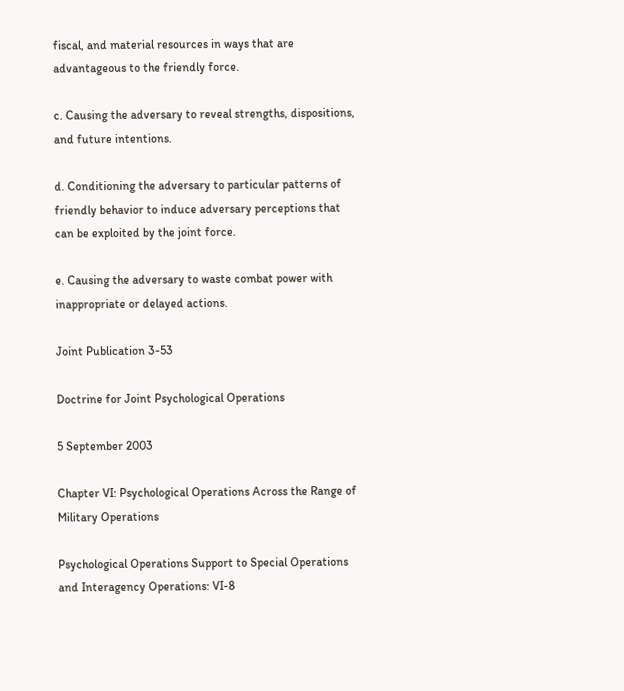fiscal, and material resources in ways that are advantageous to the friendly force.

c. Causing the adversary to reveal strengths, dispositions, and future intentions.

d. Conditioning the adversary to particular patterns of friendly behavior to induce adversary perceptions that can be exploited by the joint force.

e. Causing the adversary to waste combat power with inappropriate or delayed actions.

Joint Publication 3-53

Doctrine for Joint Psychological Operations

5 September 2003

Chapter VI: Psychological Operations Across the Range of Military Operations

Psychological Operations Support to Special Operations and Interagency Operations: VI-8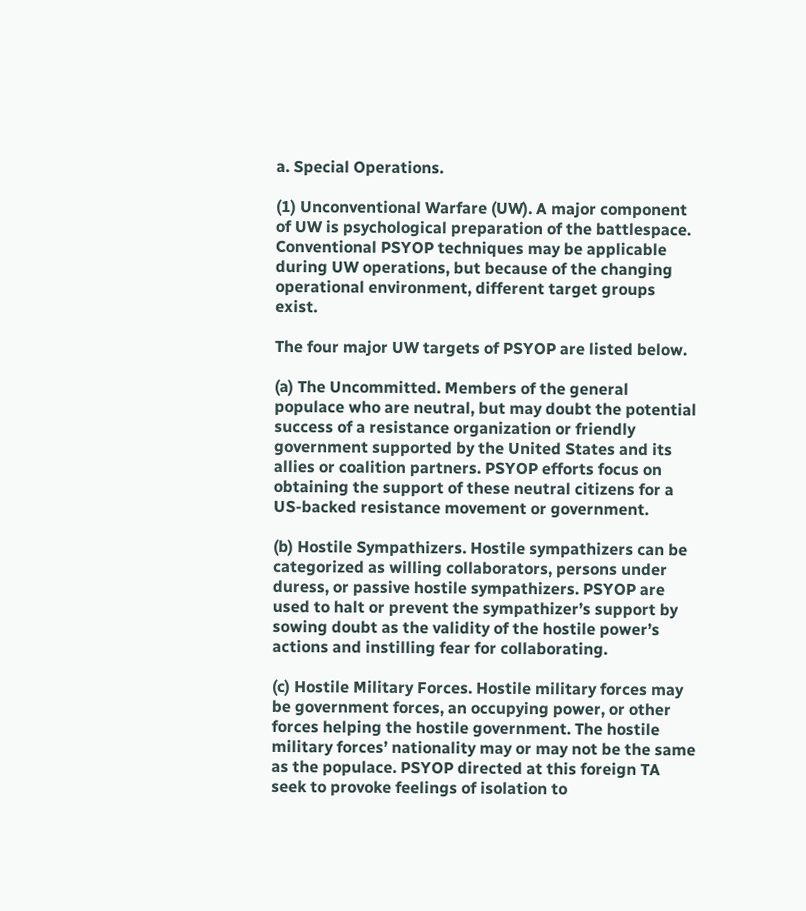a. Special Operations.

(1) Unconventional Warfare (UW). A major component of UW is psychological preparation of the battlespace. Conventional PSYOP techniques may be applicable during UW operations, but because of the changing operational environment, different target groups exist.

The four major UW targets of PSYOP are listed below.

(a) The Uncommitted. Members of the general populace who are neutral, but may doubt the potential success of a resistance organization or friendly government supported by the United States and its allies or coalition partners. PSYOP efforts focus on obtaining the support of these neutral citizens for a US-backed resistance movement or government.

(b) Hostile Sympathizers. Hostile sympathizers can be categorized as willing collaborators, persons under duress, or passive hostile sympathizers. PSYOP are used to halt or prevent the sympathizer’s support by sowing doubt as the validity of the hostile power’s actions and instilling fear for collaborating.

(c) Hostile Military Forces. Hostile military forces may be government forces, an occupying power, or other forces helping the hostile government. The hostile military forces’ nationality may or may not be the same as the populace. PSYOP directed at this foreign TA seek to provoke feelings of isolation to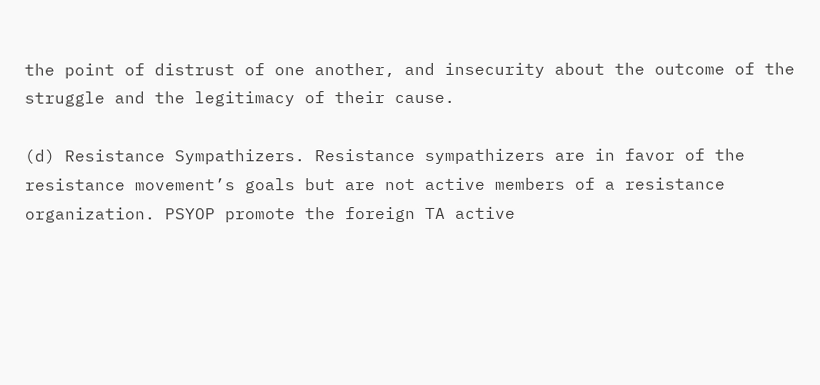the point of distrust of one another, and insecurity about the outcome of the struggle and the legitimacy of their cause.

(d) Resistance Sympathizers. Resistance sympathizers are in favor of the resistance movement’s goals but are not active members of a resistance organization. PSYOP promote the foreign TA active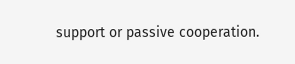support or passive cooperation.